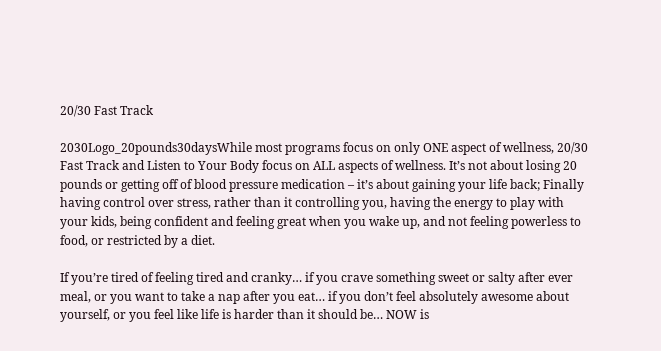20/30 Fast Track

2030Logo_20pounds30daysWhile most programs focus on only ONE aspect of wellness, 20/30 Fast Track and Listen to Your Body focus on ALL aspects of wellness. It’s not about losing 20 pounds or getting off of blood pressure medication – it’s about gaining your life back; Finally having control over stress, rather than it controlling you, having the energy to play with your kids, being confident and feeling great when you wake up, and not feeling powerless to food, or restricted by a diet.

If you’re tired of feeling tired and cranky… if you crave something sweet or salty after ever meal, or you want to take a nap after you eat… if you don’t feel absolutely awesome about yourself, or you feel like life is harder than it should be… NOW is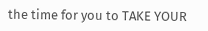the time for you to TAKE YOUR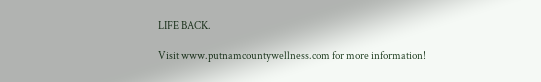LIFE BACK.

Visit www.putnamcountywellness.com for more information!